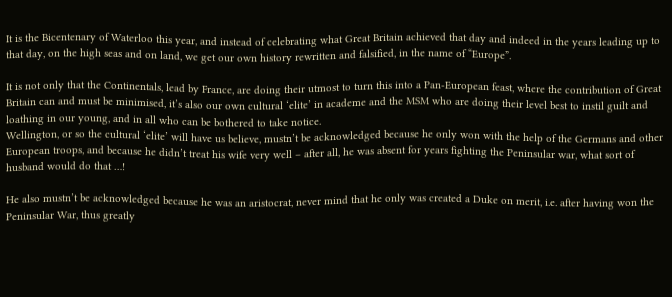It is the Bicentenary of Waterloo this year, and instead of celebrating what Great Britain achieved that day and indeed in the years leading up to that day, on the high seas and on land, we get our own history rewritten and falsified, in the name of “Europe”.

It is not only that the Continentals, lead by France, are doing their utmost to turn this into a Pan-European feast, where the contribution of Great Britain can and must be minimised, it’s also our own cultural ‘elite’ in academe and the MSM who are doing their level best to instil guilt and loathing in our young, and in all who can be bothered to take notice.
Wellington, or so the cultural ‘elite’ will have us believe, mustn’t be acknowledged because he only won with the help of the Germans and other European troops, and because he didn’t treat his wife very well – after all, he was absent for years fighting the Peninsular war, what sort of husband would do that …!

He also mustn’t be acknowledged because he was an aristocrat, never mind that he only was created a Duke on merit, i.e. after having won the Peninsular War, thus greatly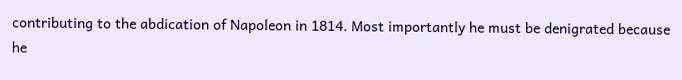contributing to the abdication of Napoleon in 1814. Most importantly he must be denigrated because he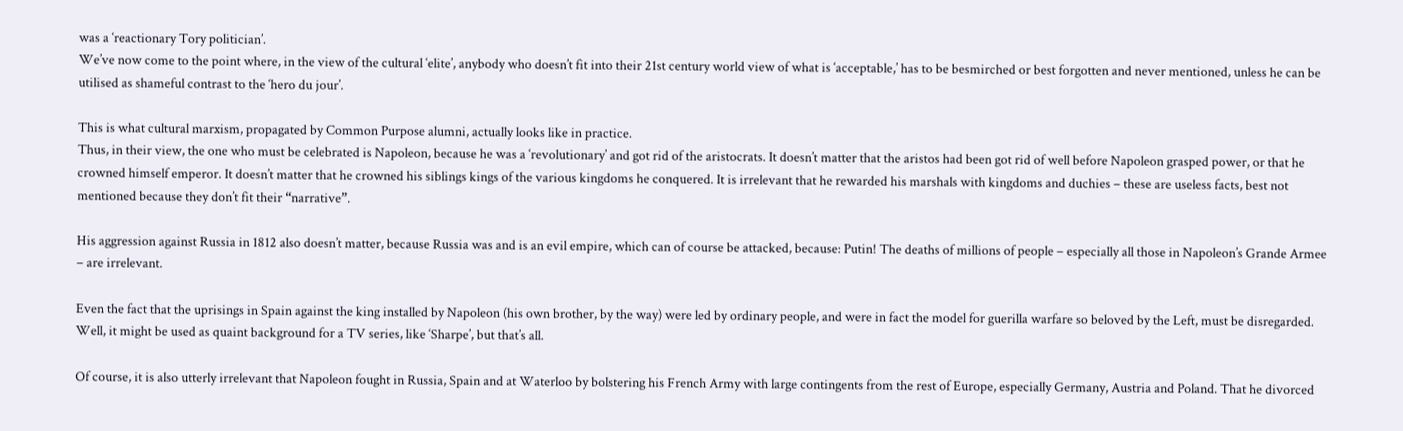was a ‘reactionary Tory politician’.
We’ve now come to the point where, in the view of the cultural ‘elite’, anybody who doesn’t fit into their 21st century world view of what is ‘acceptable,’ has to be besmirched or best forgotten and never mentioned, unless he can be utilised as shameful contrast to the ‘hero du jour’.

This is what cultural marxism, propagated by Common Purpose alumni, actually looks like in practice.
Thus, in their view, the one who must be celebrated is Napoleon, because he was a ‘revolutionary’ and got rid of the aristocrats. It doesn’t matter that the aristos had been got rid of well before Napoleon grasped power, or that he crowned himself emperor. It doesn’t matter that he crowned his siblings kings of the various kingdoms he conquered. It is irrelevant that he rewarded his marshals with kingdoms and duchies – these are useless facts, best not mentioned because they don’t fit their “narrative”.

His aggression against Russia in 1812 also doesn’t matter, because Russia was and is an evil empire, which can of course be attacked, because: Putin! The deaths of millions of people – especially all those in Napoleon’s Grande Armee – are irrelevant.

Even the fact that the uprisings in Spain against the king installed by Napoleon (his own brother, by the way) were led by ordinary people, and were in fact the model for guerilla warfare so beloved by the Left, must be disregarded. Well, it might be used as quaint background for a TV series, like ‘Sharpe’, but that’s all.

Of course, it is also utterly irrelevant that Napoleon fought in Russia, Spain and at Waterloo by bolstering his French Army with large contingents from the rest of Europe, especially Germany, Austria and Poland. That he divorced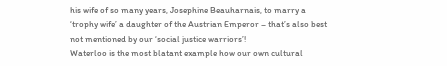his wife of so many years, Josephine Beauharnais, to marry a ‘trophy wife’ a daughter of the Austrian Emperor – that’s also best not mentioned by our ‘social justice warriors’!
Waterloo is the most blatant example how our own cultural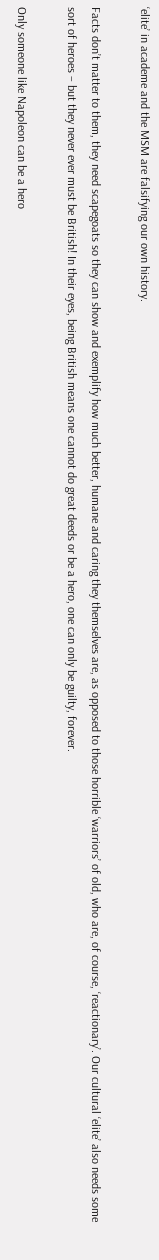‘elite’ in academe and the MSM are falsifying our own history.

Facts don’t matter to them, they need scapegoats so they can show and exemplify how much better, humane and caring they themselves are, as opposed to those horrible ‘warriors’ of old, who are, of course, ‘reactionary’. Our cultural ‘elite’ also needs some sort of heroes – but they never ever must be British! In their eyes, being British means one cannot do great deeds or be a hero, one can only be guilty, forever.

Only someone like Napoleon can be a hero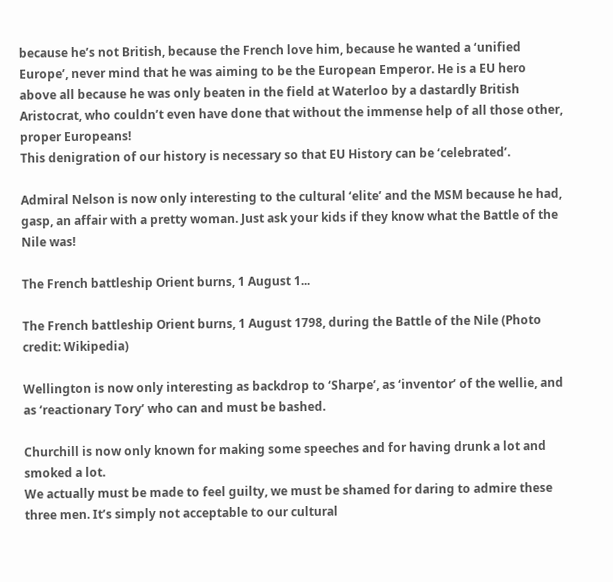because he’s not British, because the French love him, because he wanted a ‘unified Europe’, never mind that he was aiming to be the European Emperor. He is a EU hero above all because he was only beaten in the field at Waterloo by a dastardly British Aristocrat, who couldn’t even have done that without the immense help of all those other, proper Europeans!
This denigration of our history is necessary so that EU History can be ‘celebrated’.

Admiral Nelson is now only interesting to the cultural ‘elite’ and the MSM because he had, gasp, an affair with a pretty woman. Just ask your kids if they know what the Battle of the Nile was!

The French battleship Orient burns, 1 August 1...

The French battleship Orient burns, 1 August 1798, during the Battle of the Nile (Photo credit: Wikipedia)

Wellington is now only interesting as backdrop to ‘Sharpe’, as ‘inventor’ of the wellie, and as ‘reactionary Tory’ who can and must be bashed.

Churchill is now only known for making some speeches and for having drunk a lot and smoked a lot.
We actually must be made to feel guilty, we must be shamed for daring to admire these three men. It’s simply not acceptable to our cultural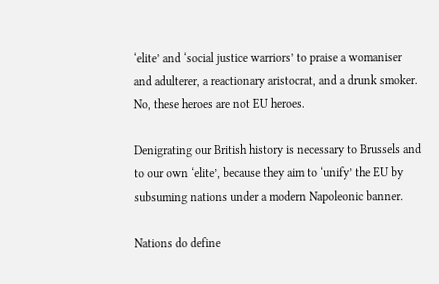‘elite’ and ‘social justice warriors’ to praise a womaniser and adulterer, a reactionary aristocrat, and a drunk smoker. No, these heroes are not EU heroes.

Denigrating our British history is necessary to Brussels and to our own ‘elite’, because they aim to ‘unify’ the EU by subsuming nations under a modern Napoleonic banner.

Nations do define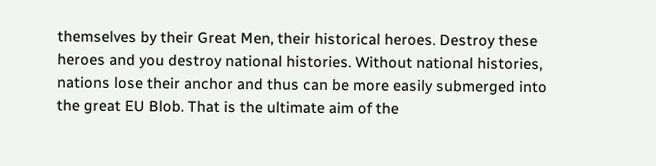themselves by their Great Men, their historical heroes. Destroy these heroes and you destroy national histories. Without national histories, nations lose their anchor and thus can be more easily submerged into the great EU Blob. That is the ultimate aim of the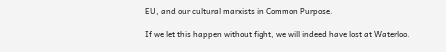EU, and our cultural marxists in Common Purpose.

If we let this happen without fight, we will indeed have lost at Waterloo.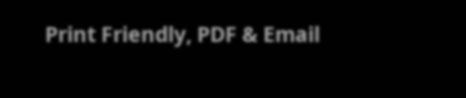Print Friendly, PDF & Email